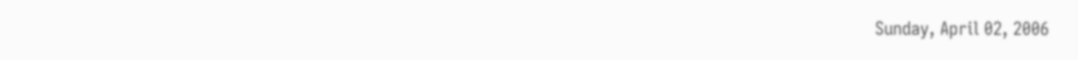Sunday, April 02, 2006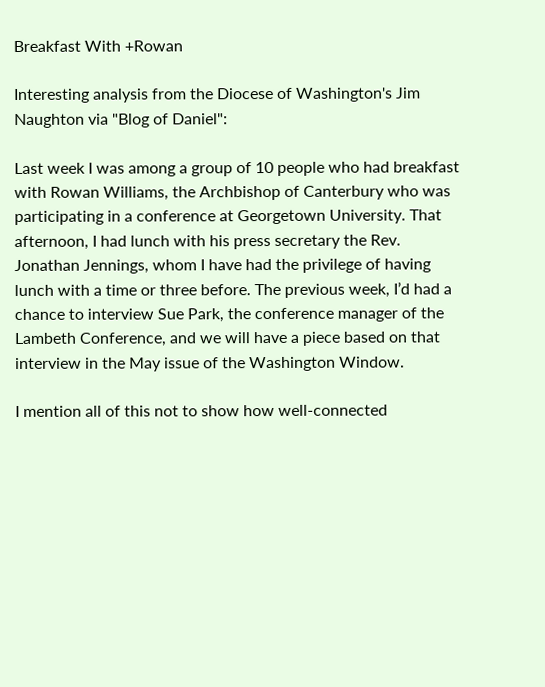Breakfast With +Rowan

Interesting analysis from the Diocese of Washington's Jim Naughton via "Blog of Daniel":

Last week I was among a group of 10 people who had breakfast with Rowan Williams, the Archbishop of Canterbury who was participating in a conference at Georgetown University. That afternoon, I had lunch with his press secretary the Rev. Jonathan Jennings, whom I have had the privilege of having lunch with a time or three before. The previous week, I’d had a chance to interview Sue Park, the conference manager of the Lambeth Conference, and we will have a piece based on that interview in the May issue of the Washington Window.

I mention all of this not to show how well-connected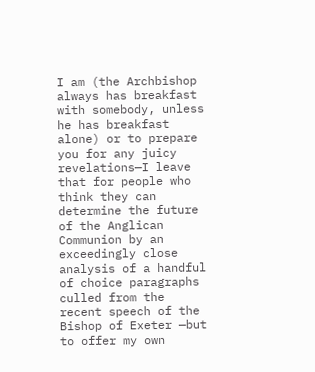I am (the Archbishop always has breakfast with somebody, unless he has breakfast alone) or to prepare you for any juicy revelations—I leave that for people who think they can determine the future of the Anglican Communion by an exceedingly close analysis of a handful of choice paragraphs culled from the recent speech of the Bishop of Exeter —but to offer my own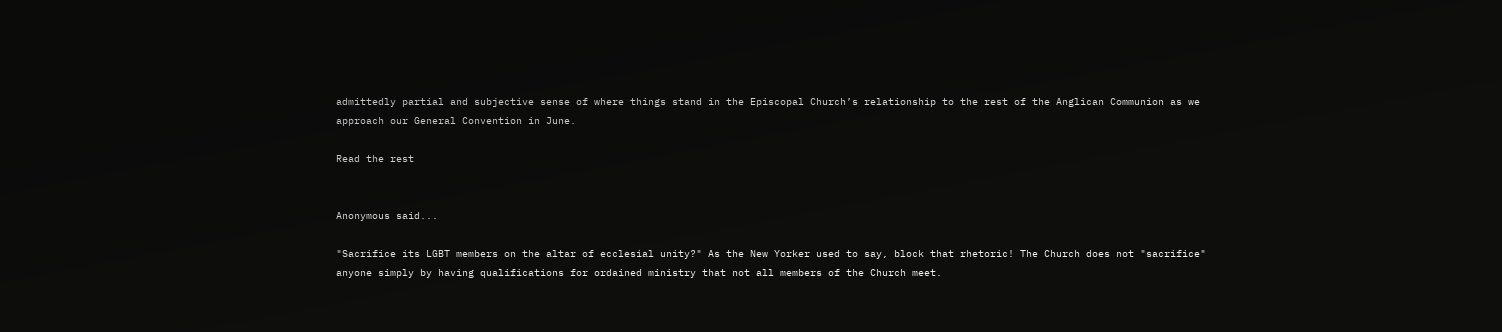admittedly partial and subjective sense of where things stand in the Episcopal Church’s relationship to the rest of the Anglican Communion as we approach our General Convention in June.

Read the rest


Anonymous said...

"Sacrifice its LGBT members on the altar of ecclesial unity?" As the New Yorker used to say, block that rhetoric! The Church does not "sacrifice" anyone simply by having qualifications for ordained ministry that not all members of the Church meet.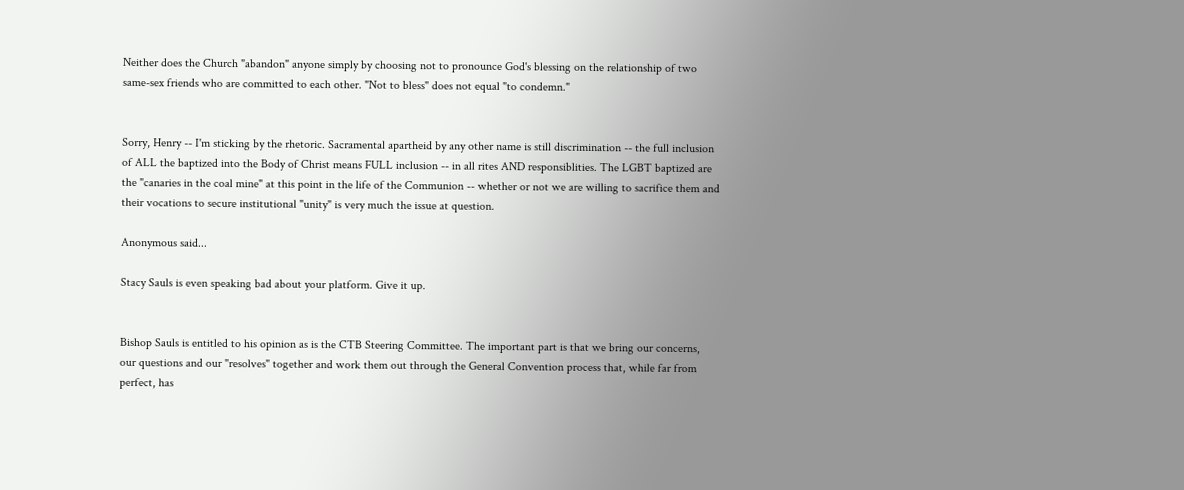Neither does the Church "abandon" anyone simply by choosing not to pronounce God's blessing on the relationship of two same-sex friends who are committed to each other. "Not to bless" does not equal "to condemn."


Sorry, Henry -- I'm sticking by the rhetoric. Sacramental apartheid by any other name is still discrimination -- the full inclusion of ALL the baptized into the Body of Christ means FULL inclusion -- in all rites AND responsiblities. The LGBT baptized are the "canaries in the coal mine" at this point in the life of the Communion -- whether or not we are willing to sacrifice them and their vocations to secure institutional "unity" is very much the issue at question.

Anonymous said...

Stacy Sauls is even speaking bad about your platform. Give it up.


Bishop Sauls is entitled to his opinion as is the CTB Steering Committee. The important part is that we bring our concerns, our questions and our "resolves" together and work them out through the General Convention process that, while far from perfect, has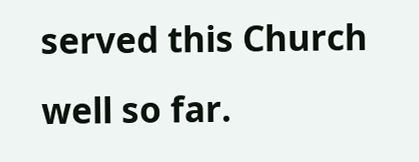served this Church well so far.